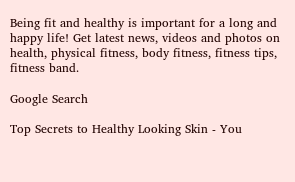Being fit and healthy is important for a long and happy life! Get latest news, videos and photos on health, physical fitness, body fitness, fitness tips, fitness band.

Google Search

Top Secrets to Healthy Looking Skin - You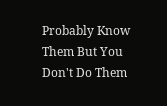Probably Know Them But You Don't Do Them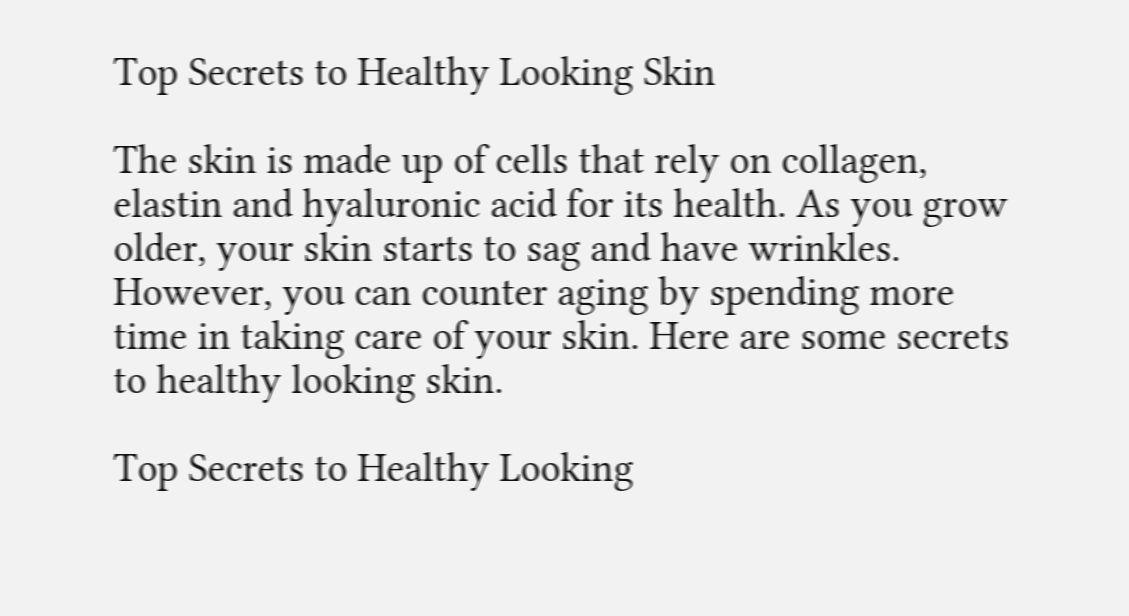Top Secrets to Healthy Looking Skin

The skin is made up of cells that rely on collagen, elastin and hyaluronic acid for its health. As you grow older, your skin starts to sag and have wrinkles. However, you can counter aging by spending more time in taking care of your skin. Here are some secrets to healthy looking skin.

Top Secrets to Healthy Looking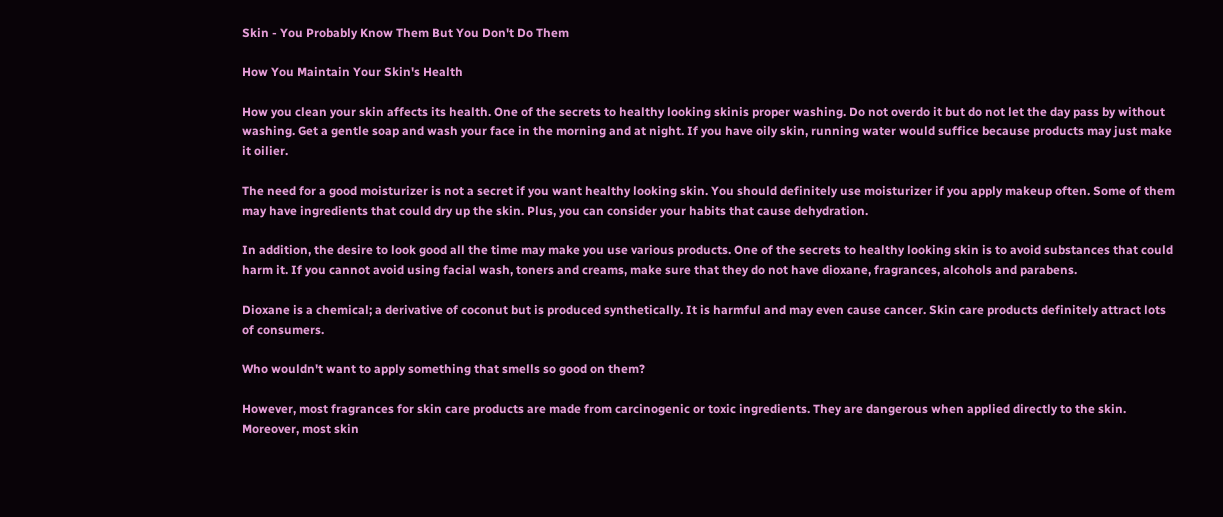Skin - You Probably Know Them But You Don't Do Them

How You Maintain Your Skin's Health

How you clean your skin affects its health. One of the secrets to healthy looking skinis proper washing. Do not overdo it but do not let the day pass by without washing. Get a gentle soap and wash your face in the morning and at night. If you have oily skin, running water would suffice because products may just make it oilier.

The need for a good moisturizer is not a secret if you want healthy looking skin. You should definitely use moisturizer if you apply makeup often. Some of them may have ingredients that could dry up the skin. Plus, you can consider your habits that cause dehydration.

In addition, the desire to look good all the time may make you use various products. One of the secrets to healthy looking skin is to avoid substances that could harm it. If you cannot avoid using facial wash, toners and creams, make sure that they do not have dioxane, fragrances, alcohols and parabens.

Dioxane is a chemical; a derivative of coconut but is produced synthetically. It is harmful and may even cause cancer. Skin care products definitely attract lots of consumers.

Who wouldn't want to apply something that smells so good on them?

However, most fragrances for skin care products are made from carcinogenic or toxic ingredients. They are dangerous when applied directly to the skin. Moreover, most skin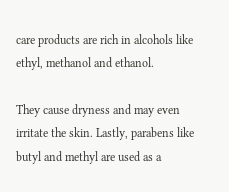care products are rich in alcohols like ethyl, methanol and ethanol.

They cause dryness and may even irritate the skin. Lastly, parabens like butyl and methyl are used as a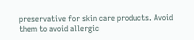preservative for skin care products. Avoid them to avoid allergic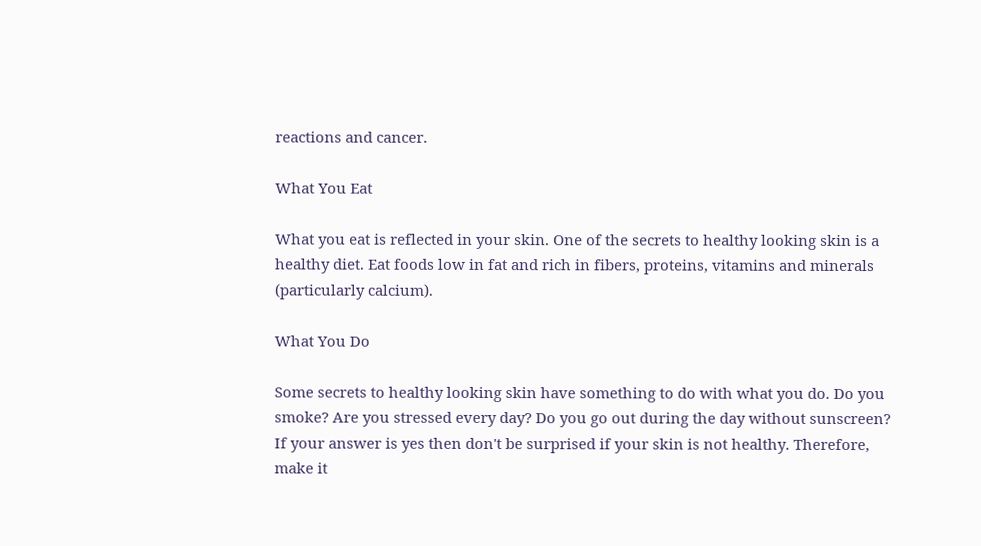reactions and cancer.

What You Eat

What you eat is reflected in your skin. One of the secrets to healthy looking skin is a healthy diet. Eat foods low in fat and rich in fibers, proteins, vitamins and minerals (particularly calcium).

What You Do

Some secrets to healthy looking skin have something to do with what you do. Do you smoke? Are you stressed every day? Do you go out during the day without sunscreen? If your answer is yes then don't be surprised if your skin is not healthy. Therefore, make it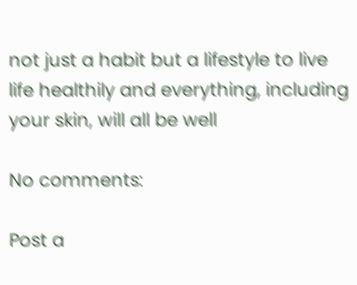not just a habit but a lifestyle to live life healthily and everything, including your skin, will all be well

No comments:

Post a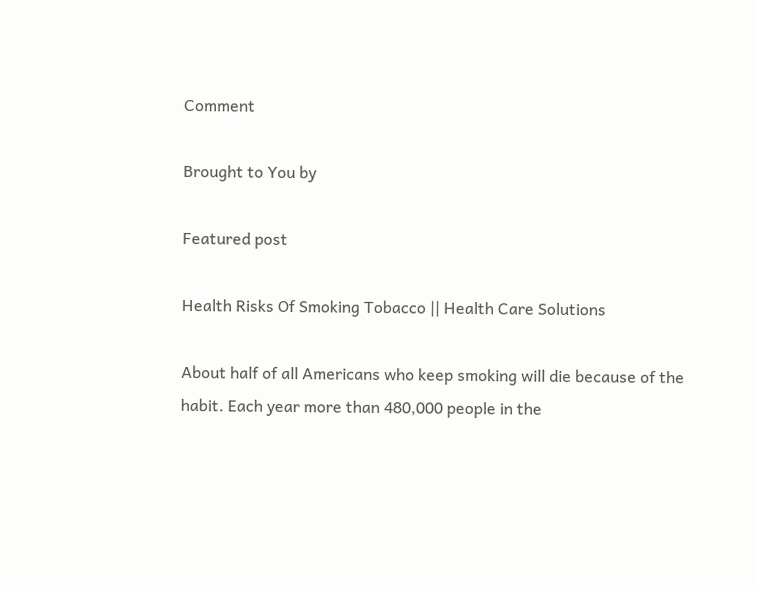Comment

Brought to You by

Featured post

Health Risks Of Smoking Tobacco || Health Care Solutions

About half of all Americans who keep smoking will die because of the habit. Each year more than 480,000 people in the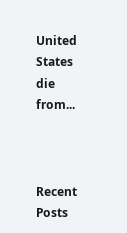United States die from...



Recent Posts